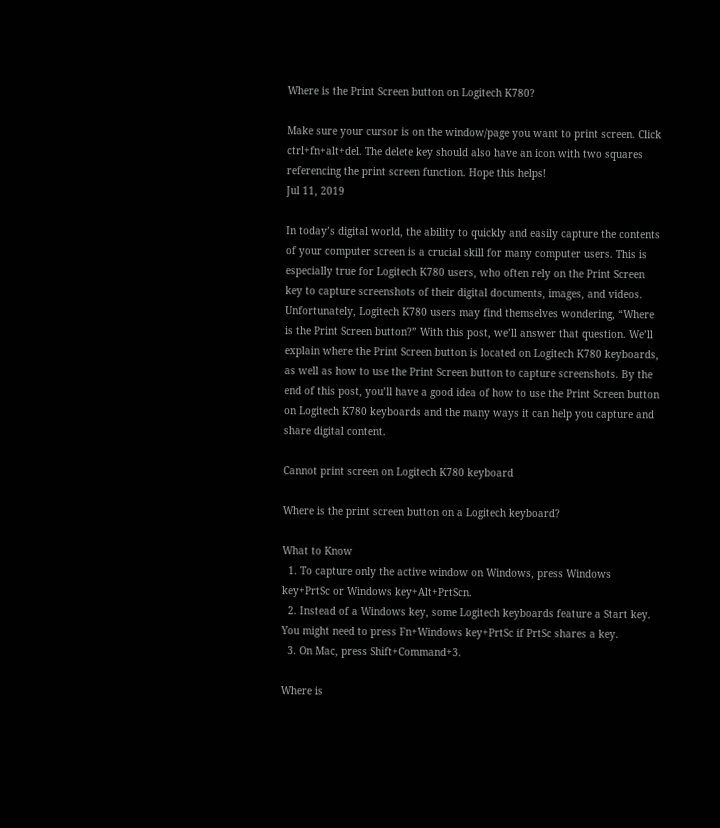Where is the Print Screen button on Logitech K780?

Make sure your cursor is on the window/page you want to print screen. Click ctrl+fn+alt+del. The delete key should also have an icon with two squares referencing the print screen function. Hope this helps!
Jul 11, 2019

In today’s digital world, the ability to quickly and easily capture the contents of your computer screen is a crucial skill for many computer users. This is especially true for Logitech K780 users, who often rely on the Print Screen key to capture screenshots of their digital documents, images, and videos. Unfortunately, Logitech K780 users may find themselves wondering, “Where is the Print Screen button?” With this post, we’ll answer that question. We’ll explain where the Print Screen button is located on Logitech K780 keyboards, as well as how to use the Print Screen button to capture screenshots. By the end of this post, you’ll have a good idea of how to use the Print Screen button on Logitech K780 keyboards and the many ways it can help you capture and share digital content.

Cannot print screen on Logitech K780 keyboard

Where is the print screen button on a Logitech keyboard?

What to Know
  1. To capture only the active window on Windows, press Windows key+PrtSc or Windows key+Alt+PrtScn.
  2. Instead of a Windows key, some Logitech keyboards feature a Start key. You might need to press Fn+Windows key+PrtSc if PrtSc shares a key.
  3. On Mac, press Shift+Command+3.

Where is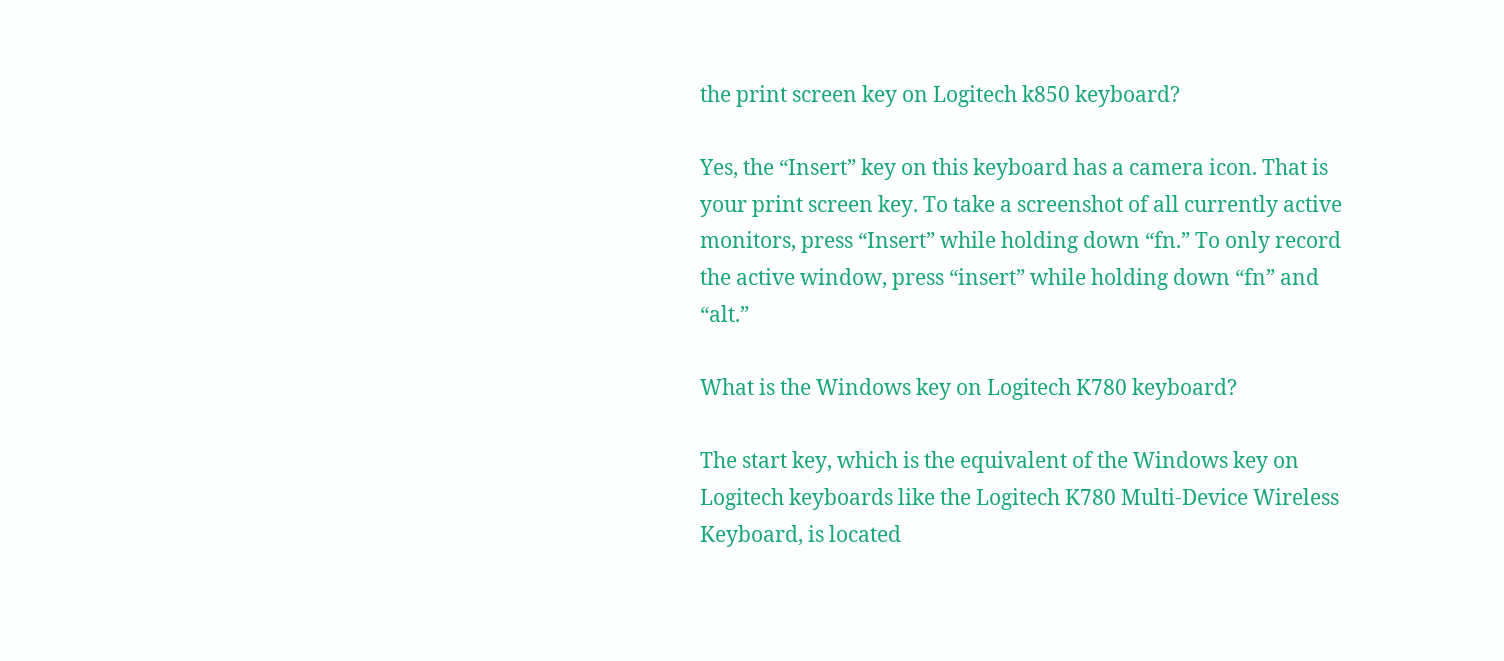the print screen key on Logitech k850 keyboard?

Yes, the “Insert” key on this keyboard has a camera icon. That is your print screen key. To take a screenshot of all currently active monitors, press “Insert” while holding down “fn.” To only record the active window, press “insert” while holding down “fn” and “alt.”

What is the Windows key on Logitech K780 keyboard?

The start key, which is the equivalent of the Windows key on Logitech keyboards like the Logitech K780 Multi-Device Wireless Keyboard, is located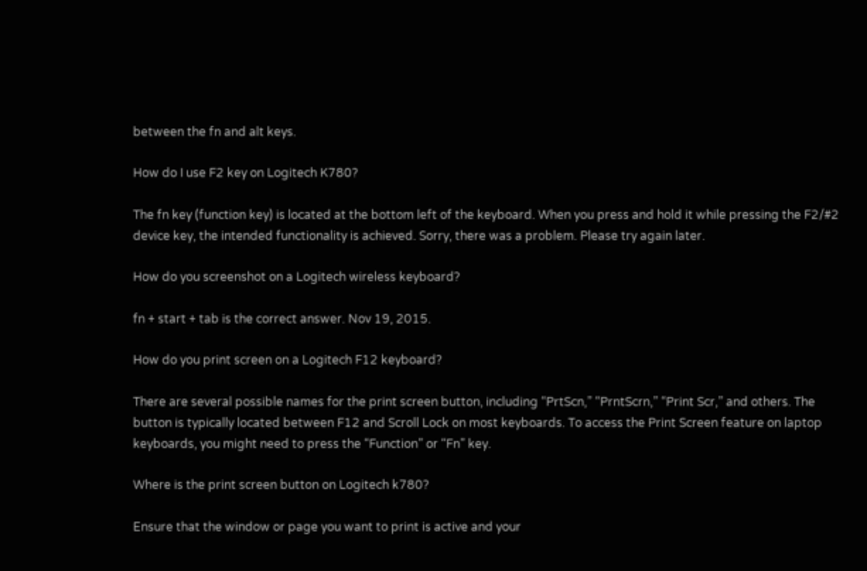between the fn and alt keys.

How do I use F2 key on Logitech K780?

The fn key (function key) is located at the bottom left of the keyboard. When you press and hold it while pressing the F2/#2 device key, the intended functionality is achieved. Sorry, there was a problem. Please try again later.

How do you screenshot on a Logitech wireless keyboard?

fn + start + tab is the correct answer. Nov 19, 2015.

How do you print screen on a Logitech F12 keyboard?

There are several possible names for the print screen button, including “PrtScn,” “PrntScrn,” “Print Scr,” and others. The button is typically located between F12 and Scroll Lock on most keyboards. To access the Print Screen feature on laptop keyboards, you might need to press the “Function” or “Fn” key.

Where is the print screen button on Logitech k780?

Ensure that the window or page you want to print is active and your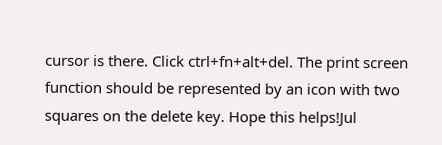cursor is there. Click ctrl+fn+alt+del. The print screen function should be represented by an icon with two squares on the delete key. Hope this helps!Jul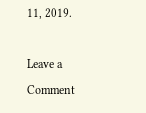11, 2019.

Leave a Comment